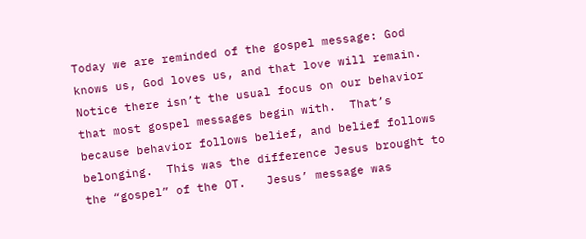Today we are reminded of the gospel message: God knows us, God loves us, and that love will remain.  Notice there isn’t the usual focus on our behavior that most gospel messages begin with.  That’s because behavior follows belief, and belief follows belonging.  This was the difference Jesus brought to the “gospel” of the OT.   Jesus’ message was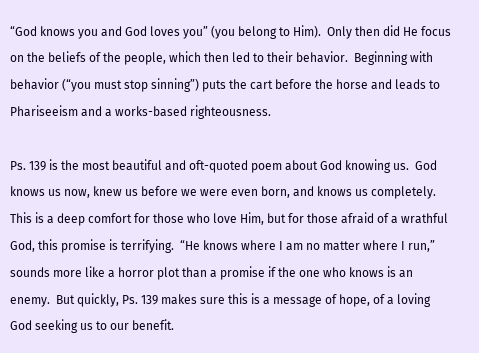“God knows you and God loves you” (you belong to Him).  Only then did He focus on the beliefs of the people, which then led to their behavior.  Beginning with behavior (“you must stop sinning”) puts the cart before the horse and leads to Phariseeism and a works-based righteousness.

Ps. 139 is the most beautiful and oft-quoted poem about God knowing us.  God knows us now, knew us before we were even born, and knows us completely.  This is a deep comfort for those who love Him, but for those afraid of a wrathful God, this promise is terrifying.  “He knows where I am no matter where I run,” sounds more like a horror plot than a promise if the one who knows is an enemy.  But quickly, Ps. 139 makes sure this is a message of hope, of a loving God seeking us to our benefit.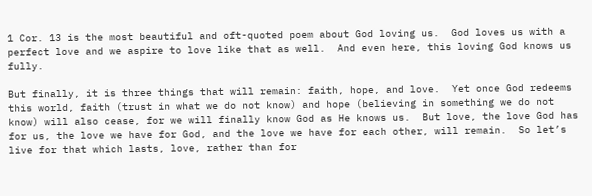1 Cor. 13 is the most beautiful and oft-quoted poem about God loving us.  God loves us with a perfect love and we aspire to love like that as well.  And even here, this loving God knows us fully.

But finally, it is three things that will remain: faith, hope, and love.  Yet once God redeems this world, faith (trust in what we do not know) and hope (believing in something we do not know) will also cease, for we will finally know God as He knows us.  But love, the love God has for us, the love we have for God, and the love we have for each other, will remain.  So let’s live for that which lasts, love, rather than for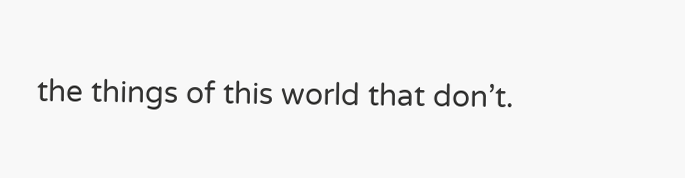the things of this world that don’t.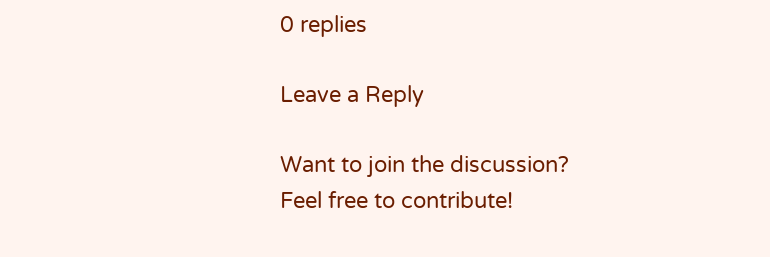0 replies

Leave a Reply

Want to join the discussion?
Feel free to contribute!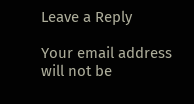Leave a Reply

Your email address will not be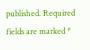published. Required fields are marked *